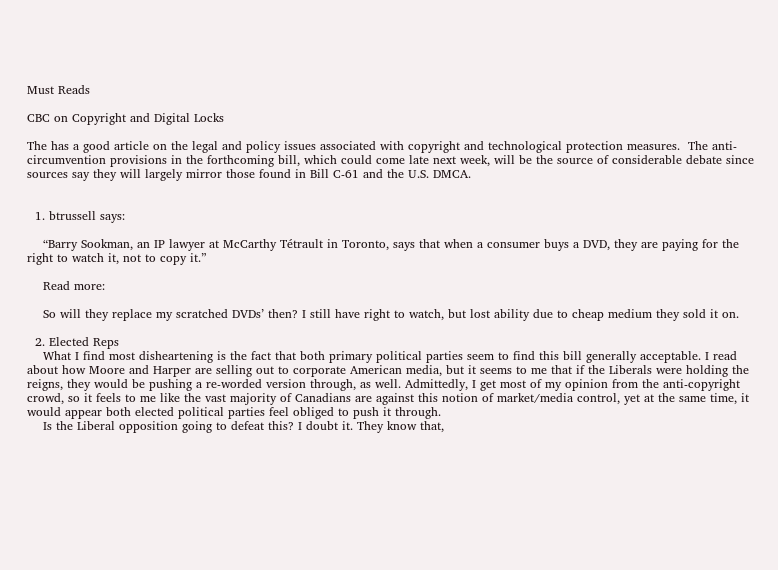Must Reads

CBC on Copyright and Digital Locks

The has a good article on the legal and policy issues associated with copyright and technological protection measures.  The anti-circumvention provisions in the forthcoming bill, which could come late next week, will be the source of considerable debate since sources say they will largely mirror those found in Bill C-61 and the U.S. DMCA.


  1. btrussell says:

    “Barry Sookman, an IP lawyer at McCarthy Tétrault in Toronto, says that when a consumer buys a DVD, they are paying for the right to watch it, not to copy it.”

    Read more:

    So will they replace my scratched DVDs’ then? I still have right to watch, but lost ability due to cheap medium they sold it on.

  2. Elected Reps
    What I find most disheartening is the fact that both primary political parties seem to find this bill generally acceptable. I read about how Moore and Harper are selling out to corporate American media, but it seems to me that if the Liberals were holding the reigns, they would be pushing a re-worded version through, as well. Admittedly, I get most of my opinion from the anti-copyright crowd, so it feels to me like the vast majority of Canadians are against this notion of market/media control, yet at the same time, it would appear both elected political parties feel obliged to push it through.
    Is the Liberal opposition going to defeat this? I doubt it. They know that,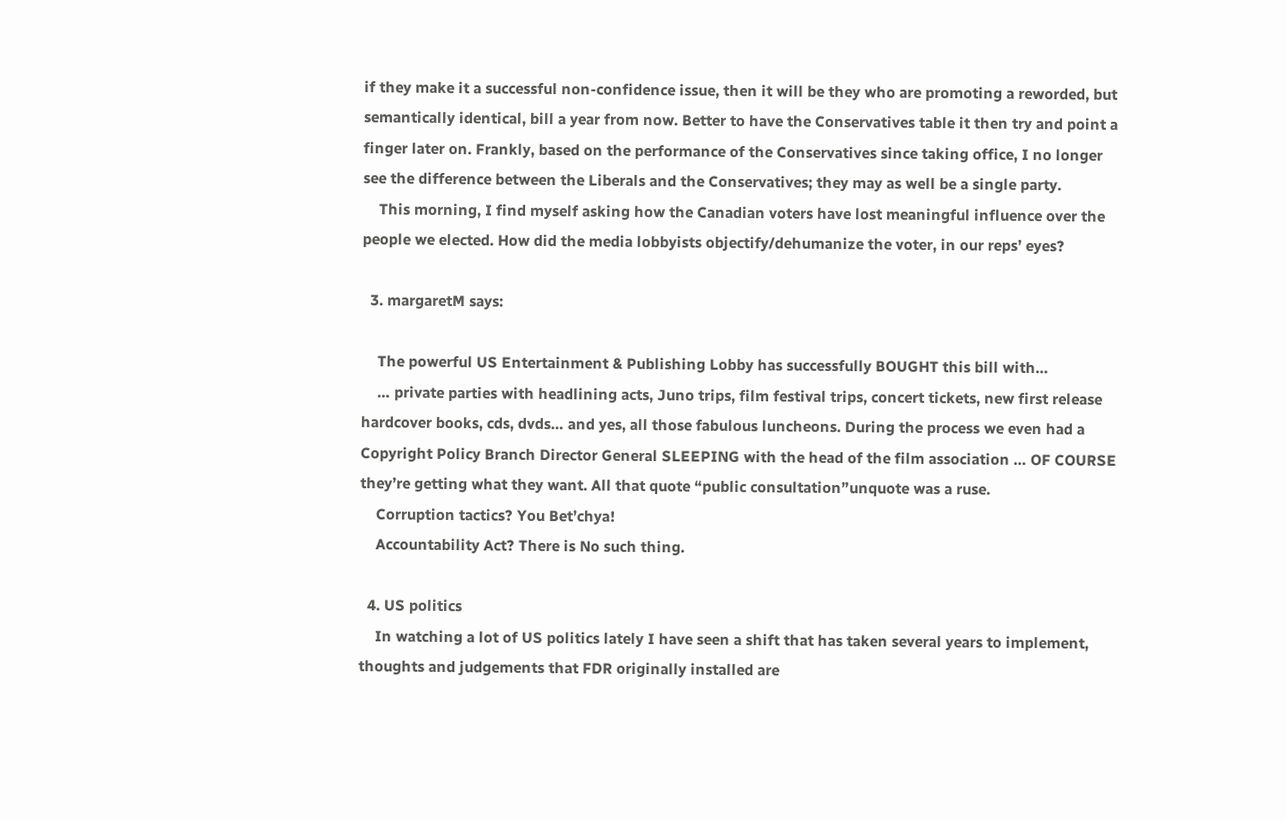if they make it a successful non-confidence issue, then it will be they who are promoting a reworded, but semantically identical, bill a year from now. Better to have the Conservatives table it then try and point a finger later on. Frankly, based on the performance of the Conservatives since taking office, I no longer see the difference between the Liberals and the Conservatives; they may as well be a single party.
    This morning, I find myself asking how the Canadian voters have lost meaningful influence over the people we elected. How did the media lobbyists objectify/dehumanize the voter, in our reps’ eyes?

  3. margaretM says:

    The powerful US Entertainment & Publishing Lobby has successfully BOUGHT this bill with…
    … private parties with headlining acts, Juno trips, film festival trips, concert tickets, new first release hardcover books, cds, dvds… and yes, all those fabulous luncheons. During the process we even had a Copyright Policy Branch Director General SLEEPING with the head of the film association … OF COURSE they’re getting what they want. All that quote “public consultation”unquote was a ruse.
    Corruption tactics? You Bet’chya!
    Accountability Act? There is No such thing.

  4. US politics
    In watching a lot of US politics lately I have seen a shift that has taken several years to implement, thoughts and judgements that FDR originally installed are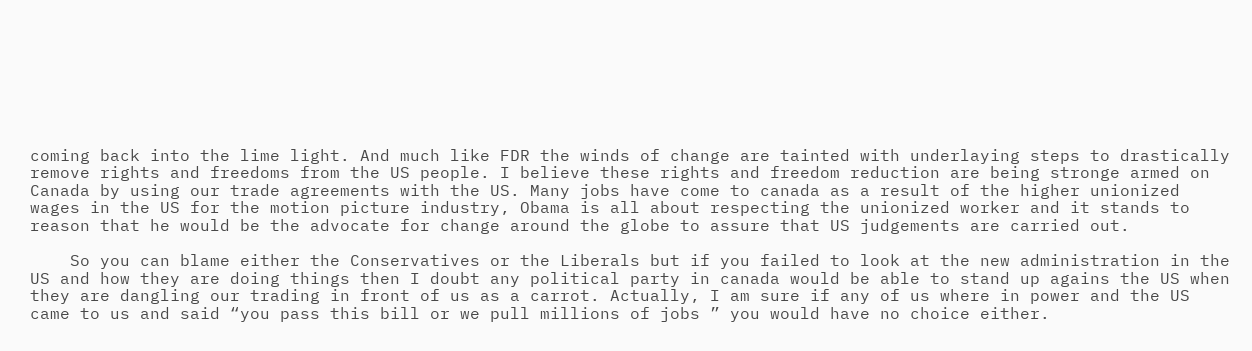coming back into the lime light. And much like FDR the winds of change are tainted with underlaying steps to drastically remove rights and freedoms from the US people. I believe these rights and freedom reduction are being stronge armed on Canada by using our trade agreements with the US. Many jobs have come to canada as a result of the higher unionized wages in the US for the motion picture industry, Obama is all about respecting the unionized worker and it stands to reason that he would be the advocate for change around the globe to assure that US judgements are carried out.

    So you can blame either the Conservatives or the Liberals but if you failed to look at the new administration in the US and how they are doing things then I doubt any political party in canada would be able to stand up agains the US when they are dangling our trading in front of us as a carrot. Actually, I am sure if any of us where in power and the US came to us and said “you pass this bill or we pull millions of jobs ” you would have no choice either.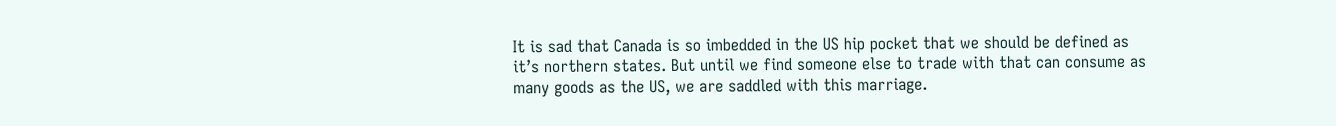It is sad that Canada is so imbedded in the US hip pocket that we should be defined as it’s northern states. But until we find someone else to trade with that can consume as many goods as the US, we are saddled with this marriage.